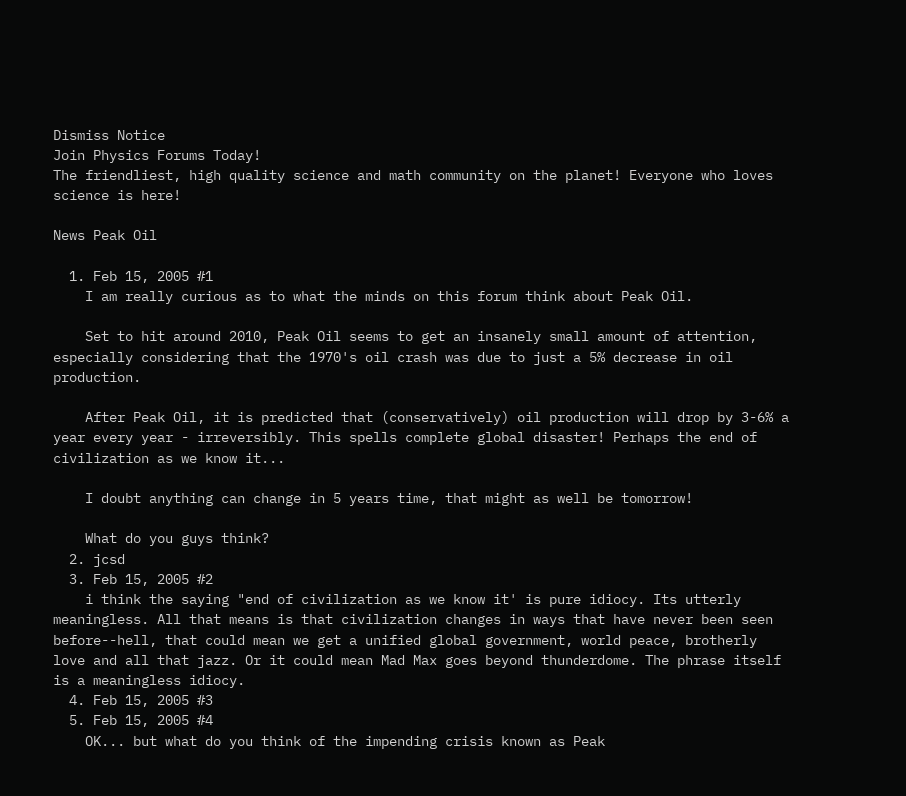Dismiss Notice
Join Physics Forums Today!
The friendliest, high quality science and math community on the planet! Everyone who loves science is here!

News Peak Oil

  1. Feb 15, 2005 #1
    I am really curious as to what the minds on this forum think about Peak Oil.

    Set to hit around 2010, Peak Oil seems to get an insanely small amount of attention, especially considering that the 1970's oil crash was due to just a 5% decrease in oil production.

    After Peak Oil, it is predicted that (conservatively) oil production will drop by 3-6% a year every year - irreversibly. This spells complete global disaster! Perhaps the end of civilization as we know it...

    I doubt anything can change in 5 years time, that might as well be tomorrow!

    What do you guys think?
  2. jcsd
  3. Feb 15, 2005 #2
    i think the saying "end of civilization as we know it' is pure idiocy. Its utterly meaningless. All that means is that civilization changes in ways that have never been seen before--hell, that could mean we get a unified global government, world peace, brotherly love and all that jazz. Or it could mean Mad Max goes beyond thunderdome. The phrase itself is a meaningless idiocy.
  4. Feb 15, 2005 #3
  5. Feb 15, 2005 #4
    OK... but what do you think of the impending crisis known as Peak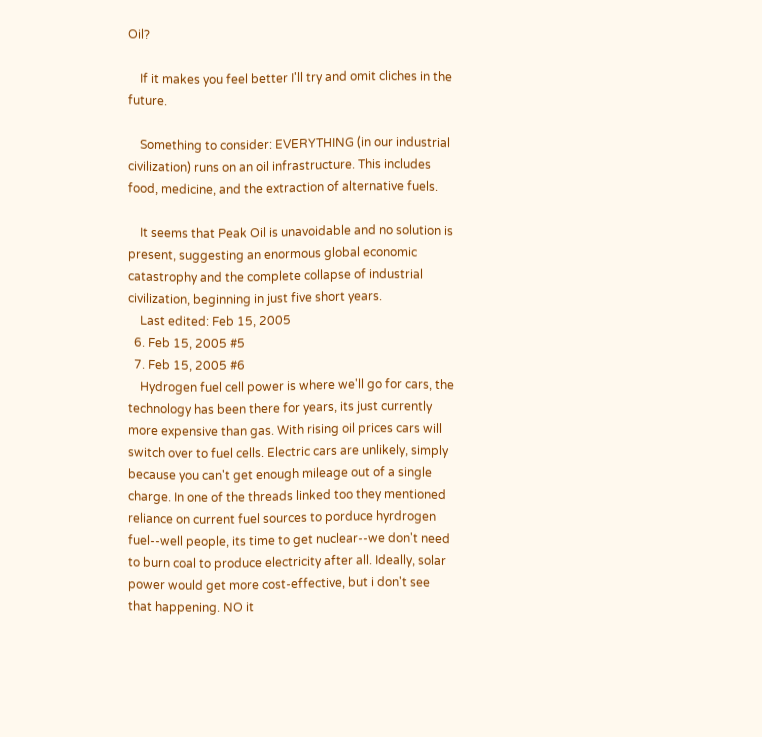Oil?

    If it makes you feel better I'll try and omit cliches in the future.

    Something to consider: EVERYTHING (in our industrial civilization) runs on an oil infrastructure. This includes food, medicine, and the extraction of alternative fuels.

    It seems that Peak Oil is unavoidable and no solution is present, suggesting an enormous global economic catastrophy and the complete collapse of industrial civilization, beginning in just five short years.
    Last edited: Feb 15, 2005
  6. Feb 15, 2005 #5
  7. Feb 15, 2005 #6
    Hydrogen fuel cell power is where we'll go for cars, the technology has been there for years, its just currently more expensive than gas. With rising oil prices cars will switch over to fuel cells. Electric cars are unlikely, simply because you can't get enough mileage out of a single charge. In one of the threads linked too they mentioned reliance on current fuel sources to porduce hyrdrogen fuel--well people, its time to get nuclear--we don't need to burn coal to produce electricity after all. Ideally, solar power would get more cost-effective, but i don't see that happening. NO it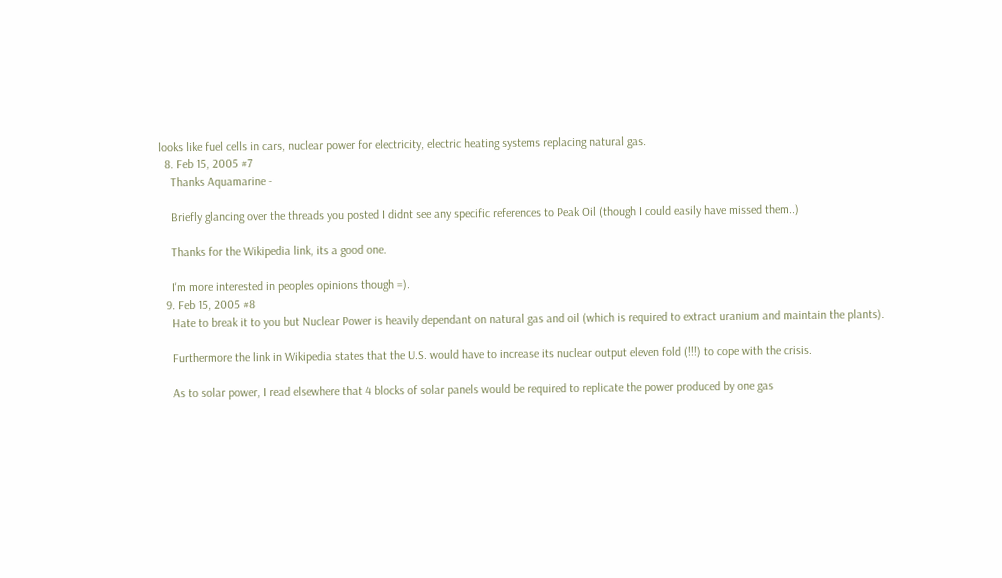looks like fuel cells in cars, nuclear power for electricity, electric heating systems replacing natural gas.
  8. Feb 15, 2005 #7
    Thanks Aquamarine -

    Briefly glancing over the threads you posted I didnt see any specific references to Peak Oil (though I could easily have missed them..)

    Thanks for the Wikipedia link, its a good one.

    I'm more interested in peoples opinions though =).
  9. Feb 15, 2005 #8
    Hate to break it to you but Nuclear Power is heavily dependant on natural gas and oil (which is required to extract uranium and maintain the plants).

    Furthermore the link in Wikipedia states that the U.S. would have to increase its nuclear output eleven fold (!!!) to cope with the crisis.

    As to solar power, I read elsewhere that 4 blocks of solar panels would be required to replicate the power produced by one gas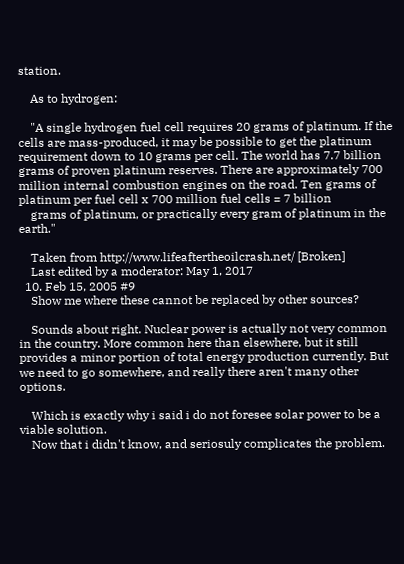station.

    As to hydrogen:

    "A single hydrogen fuel cell requires 20 grams of platinum. If the cells are mass-produced, it may be possible to get the platinum requirement down to 10 grams per cell. The world has 7.7 billion grams of proven platinum reserves. There are approximately 700 million internal combustion engines on the road. Ten grams of platinum per fuel cell x 700 million fuel cells = 7 billion
    grams of platinum, or practically every gram of platinum in the earth."

    Taken from http://www.lifeaftertheoilcrash.net/ [Broken]
    Last edited by a moderator: May 1, 2017
  10. Feb 15, 2005 #9
    Show me where these cannot be replaced by other sources?

    Sounds about right. Nuclear power is actually not very common in the country. More common here than elsewhere, but it still provides a minor portion of total energy production currently. But we need to go somewhere, and really there aren't many other options.

    Which is exactly why i said i do not foresee solar power to be a viable solution.
    Now that i didn't know, and seriosuly complicates the problem.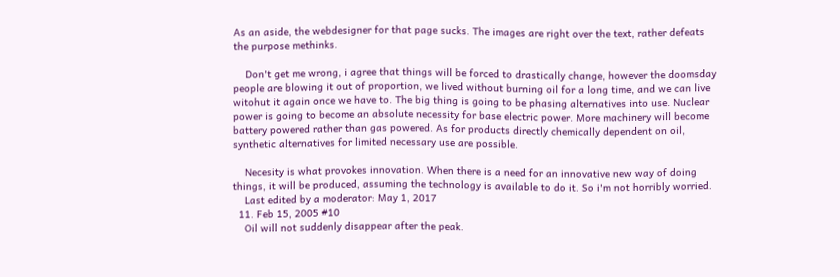As an aside, the webdesigner for that page sucks. The images are right over the text, rather defeats the purpose methinks.

    Don't get me wrong, i agree that things will be forced to drastically change, however the doomsday people are blowing it out of proportion, we lived without burning oil for a long time, and we can live witohut it again once we have to. The big thing is going to be phasing alternatives into use. Nuclear power is going to become an absolute necessity for base electric power. More machinery will become battery powered rather than gas powered. As for products directly chemically dependent on oil, synthetic alternatives for limited necessary use are possible.

    Necesity is what provokes innovation. When there is a need for an innovative new way of doing things, it will be produced, assuming the technology is available to do it. So i'm not horribly worried.
    Last edited by a moderator: May 1, 2017
  11. Feb 15, 2005 #10
    Oil will not suddenly disappear after the peak.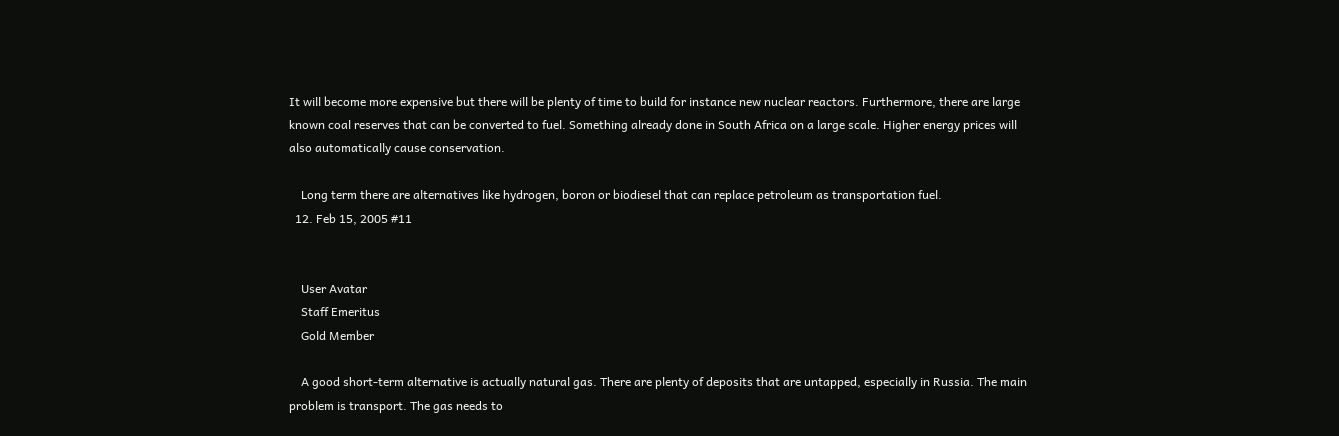It will become more expensive but there will be plenty of time to build for instance new nuclear reactors. Furthermore, there are large known coal reserves that can be converted to fuel. Something already done in South Africa on a large scale. Higher energy prices will also automatically cause conservation.

    Long term there are alternatives like hydrogen, boron or biodiesel that can replace petroleum as transportation fuel.
  12. Feb 15, 2005 #11


    User Avatar
    Staff Emeritus
    Gold Member

    A good short-term alternative is actually natural gas. There are plenty of deposits that are untapped, especially in Russia. The main problem is transport. The gas needs to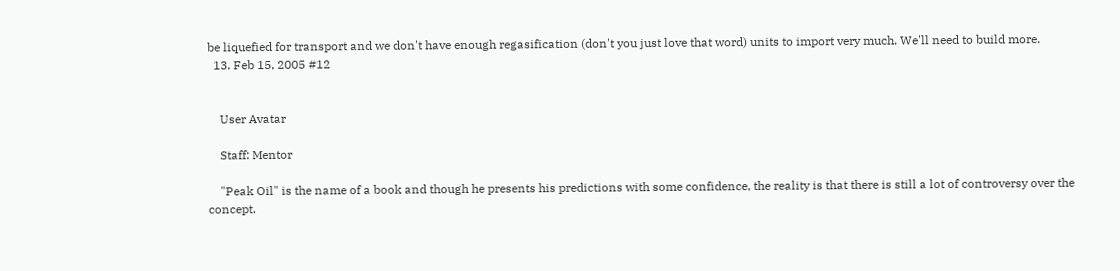be liquefied for transport and we don't have enough regasification (don't you just love that word) units to import very much. We'll need to build more.
  13. Feb 15, 2005 #12


    User Avatar

    Staff: Mentor

    "Peak Oil" is the name of a book and though he presents his predictions with some confidence, the reality is that there is still a lot of controversy over the concept.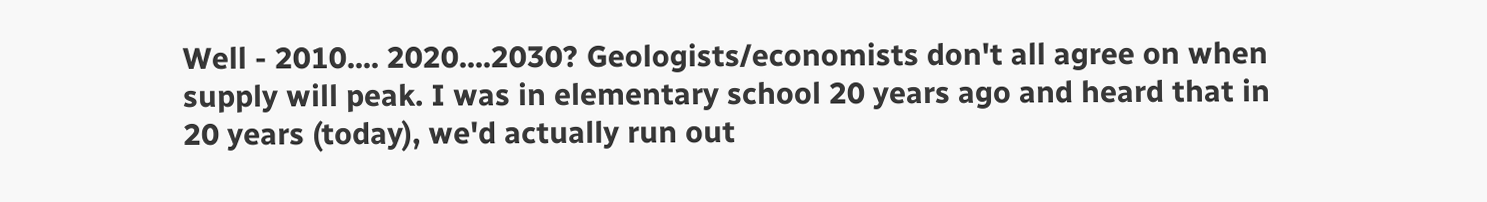Well - 2010.... 2020....2030? Geologists/economists don't all agree on when supply will peak. I was in elementary school 20 years ago and heard that in 20 years (today), we'd actually run out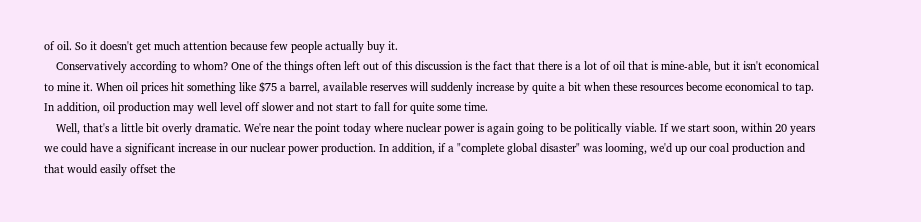of oil. So it doesn't get much attention because few people actually buy it.
    Conservatively according to whom? One of the things often left out of this discussion is the fact that there is a lot of oil that is mine-able, but it isn't economical to mine it. When oil prices hit something like $75 a barrel, available reserves will suddenly increase by quite a bit when these resources become economical to tap. In addition, oil production may well level off slower and not start to fall for quite some time.
    Well, that's a little bit overly dramatic. We're near the point today where nuclear power is again going to be politically viable. If we start soon, within 20 years we could have a significant increase in our nuclear power production. In addition, if a "complete global disaster" was looming, we'd up our coal production and that would easily offset the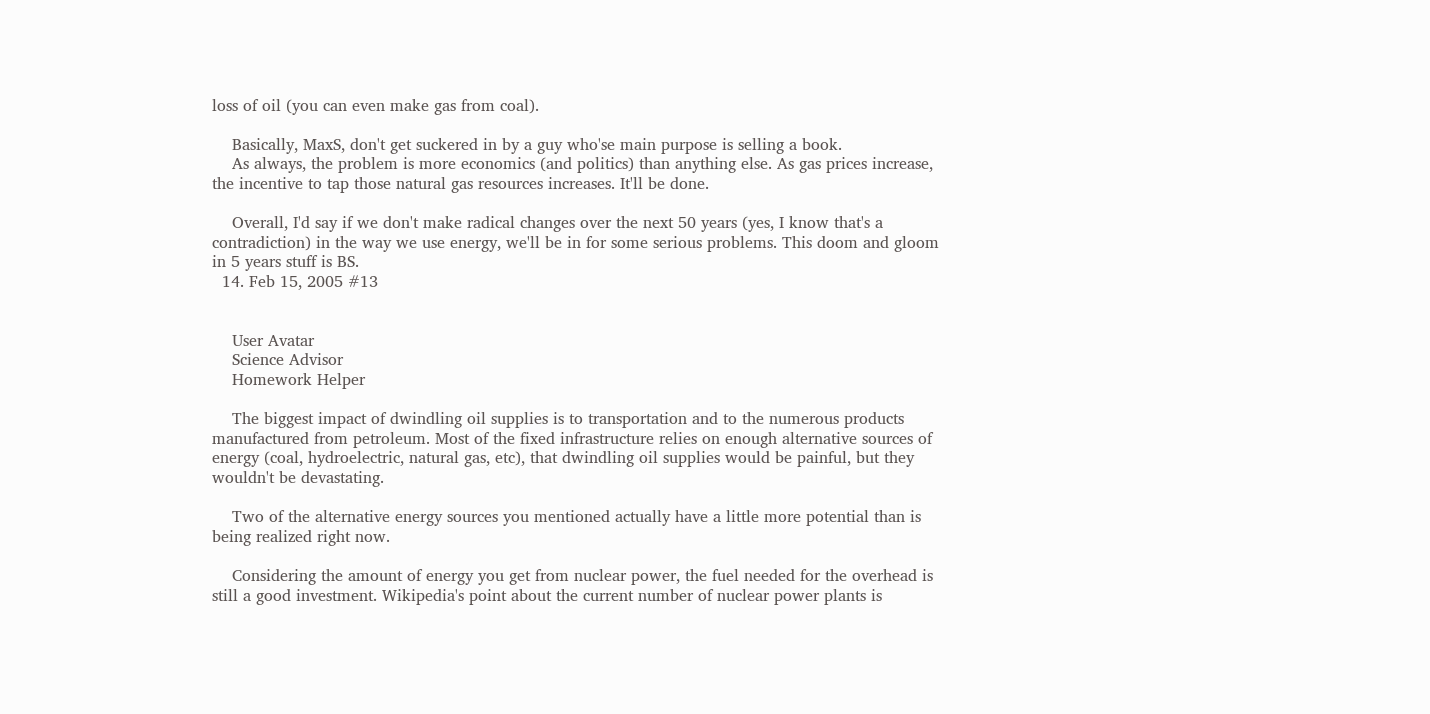loss of oil (you can even make gas from coal).

    Basically, MaxS, don't get suckered in by a guy who'se main purpose is selling a book.
    As always, the problem is more economics (and politics) than anything else. As gas prices increase, the incentive to tap those natural gas resources increases. It'll be done.

    Overall, I'd say if we don't make radical changes over the next 50 years (yes, I know that's a contradiction) in the way we use energy, we'll be in for some serious problems. This doom and gloom in 5 years stuff is BS.
  14. Feb 15, 2005 #13


    User Avatar
    Science Advisor
    Homework Helper

    The biggest impact of dwindling oil supplies is to transportation and to the numerous products manufactured from petroleum. Most of the fixed infrastructure relies on enough alternative sources of energy (coal, hydroelectric, natural gas, etc), that dwindling oil supplies would be painful, but they wouldn't be devastating.

    Two of the alternative energy sources you mentioned actually have a little more potential than is being realized right now.

    Considering the amount of energy you get from nuclear power, the fuel needed for the overhead is still a good investment. Wikipedia's point about the current number of nuclear power plants is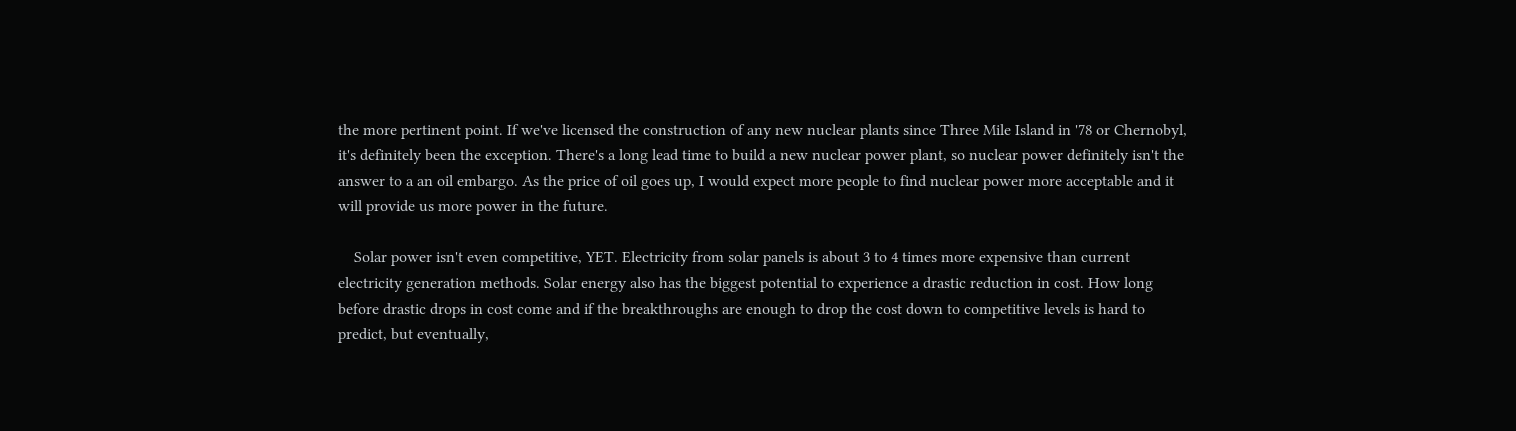the more pertinent point. If we've licensed the construction of any new nuclear plants since Three Mile Island in '78 or Chernobyl, it's definitely been the exception. There's a long lead time to build a new nuclear power plant, so nuclear power definitely isn't the answer to a an oil embargo. As the price of oil goes up, I would expect more people to find nuclear power more acceptable and it will provide us more power in the future.

    Solar power isn't even competitive, YET. Electricity from solar panels is about 3 to 4 times more expensive than current electricity generation methods. Solar energy also has the biggest potential to experience a drastic reduction in cost. How long before drastic drops in cost come and if the breakthroughs are enough to drop the cost down to competitive levels is hard to predict, but eventually,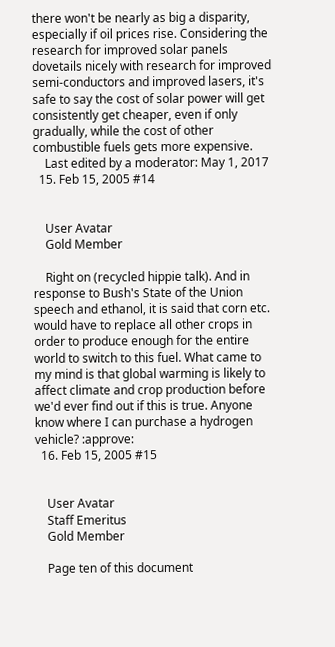there won't be nearly as big a disparity, especially if oil prices rise. Considering the research for improved solar panels dovetails nicely with research for improved semi-conductors and improved lasers, it's safe to say the cost of solar power will get consistently get cheaper, even if only gradually, while the cost of other combustible fuels gets more expensive.
    Last edited by a moderator: May 1, 2017
  15. Feb 15, 2005 #14


    User Avatar
    Gold Member

    Right on (recycled hippie talk). And in response to Bush's State of the Union speech and ethanol, it is said that corn etc. would have to replace all other crops in order to produce enough for the entire world to switch to this fuel. What came to my mind is that global warming is likely to affect climate and crop production before we'd ever find out if this is true. Anyone know where I can purchase a hydrogen vehicle? :approve:
  16. Feb 15, 2005 #15


    User Avatar
    Staff Emeritus
    Gold Member

    Page ten of this document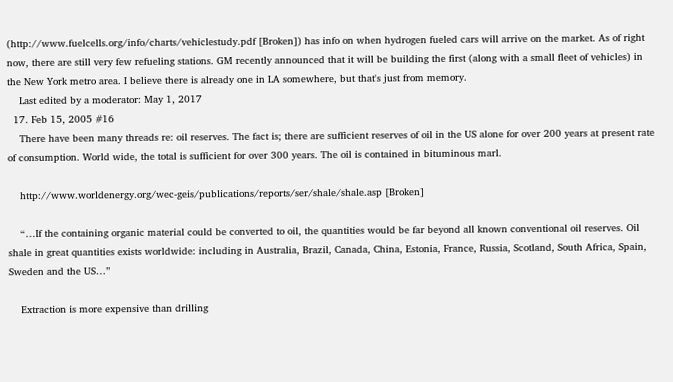(http://www.fuelcells.org/info/charts/vehiclestudy.pdf [Broken]) has info on when hydrogen fueled cars will arrive on the market. As of right now, there are still very few refueling stations. GM recently announced that it will be building the first (along with a small fleet of vehicles) in the New York metro area. I believe there is already one in LA somewhere, but that's just from memory.
    Last edited by a moderator: May 1, 2017
  17. Feb 15, 2005 #16
    There have been many threads re: oil reserves. The fact is; there are sufficient reserves of oil in the US alone for over 200 years at present rate of consumption. World wide, the total is sufficient for over 300 years. The oil is contained in bituminous marl.

    http://www.worldenergy.org/wec-geis/publications/reports/ser/shale/shale.asp [Broken]

    “…If the containing organic material could be converted to oil, the quantities would be far beyond all known conventional oil reserves. Oil shale in great quantities exists worldwide: including in Australia, Brazil, Canada, China, Estonia, France, Russia, Scotland, South Africa, Spain, Sweden and the US…”

    Extraction is more expensive than drilling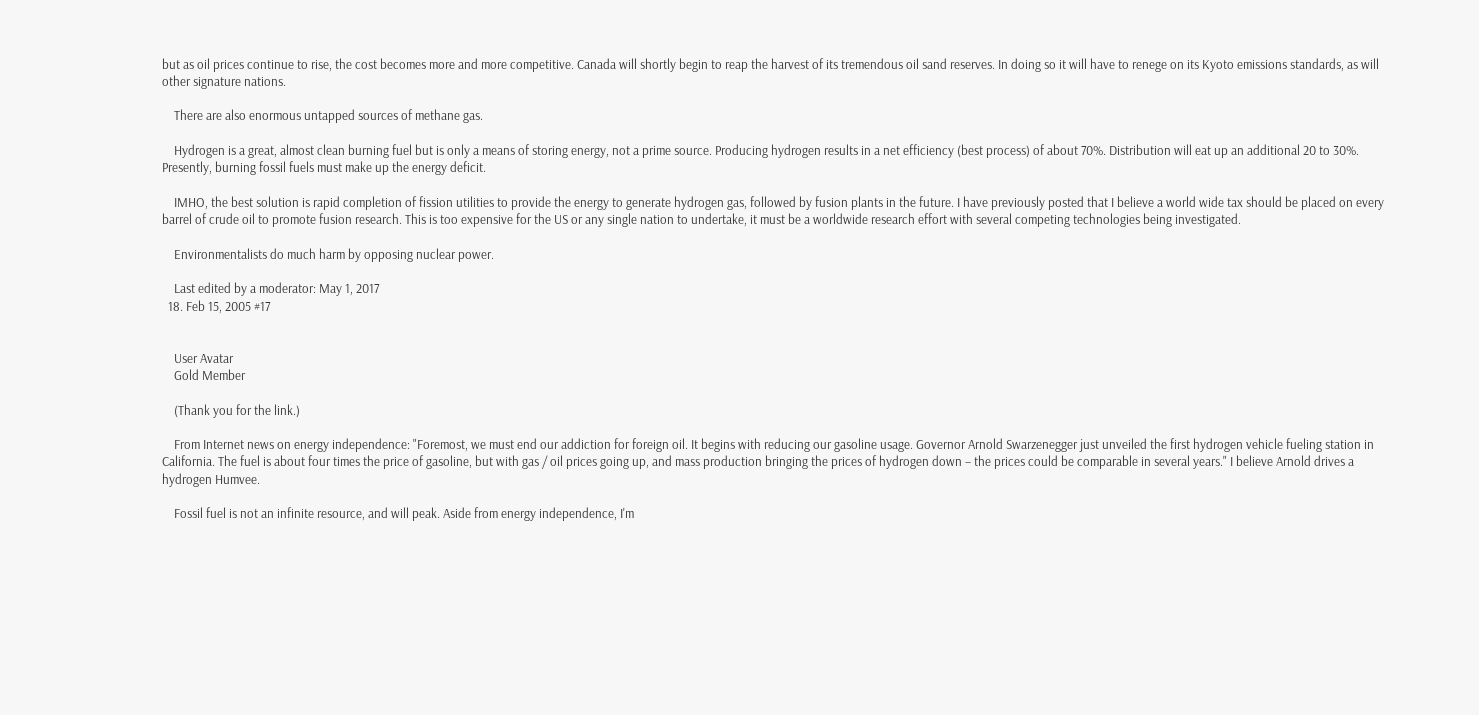but as oil prices continue to rise, the cost becomes more and more competitive. Canada will shortly begin to reap the harvest of its tremendous oil sand reserves. In doing so it will have to renege on its Kyoto emissions standards, as will other signature nations.

    There are also enormous untapped sources of methane gas.

    Hydrogen is a great, almost clean burning fuel but is only a means of storing energy, not a prime source. Producing hydrogen results in a net efficiency (best process) of about 70%. Distribution will eat up an additional 20 to 30%. Presently, burning fossil fuels must make up the energy deficit.

    IMHO, the best solution is rapid completion of fission utilities to provide the energy to generate hydrogen gas, followed by fusion plants in the future. I have previously posted that I believe a world wide tax should be placed on every barrel of crude oil to promote fusion research. This is too expensive for the US or any single nation to undertake, it must be a worldwide research effort with several competing technologies being investigated.

    Environmentalists do much harm by opposing nuclear power.

    Last edited by a moderator: May 1, 2017
  18. Feb 15, 2005 #17


    User Avatar
    Gold Member

    (Thank you for the link.)

    From Internet news on energy independence: "Foremost, we must end our addiction for foreign oil. It begins with reducing our gasoline usage. Governor Arnold Swarzenegger just unveiled the first hydrogen vehicle fueling station in California. The fuel is about four times the price of gasoline, but with gas / oil prices going up, and mass production bringing the prices of hydrogen down – the prices could be comparable in several years." I believe Arnold drives a hydrogen Humvee.

    Fossil fuel is not an infinite resource, and will peak. Aside from energy independence, I'm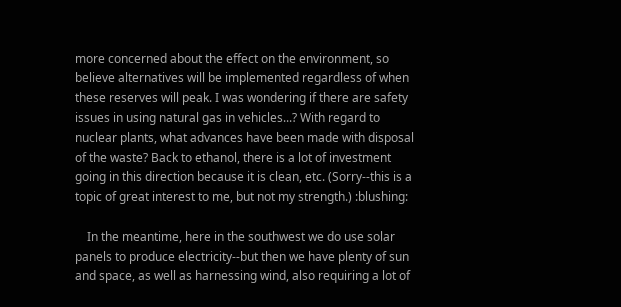more concerned about the effect on the environment, so believe alternatives will be implemented regardless of when these reserves will peak. I was wondering if there are safety issues in using natural gas in vehicles...? With regard to nuclear plants, what advances have been made with disposal of the waste? Back to ethanol, there is a lot of investment going in this direction because it is clean, etc. (Sorry--this is a topic of great interest to me, but not my strength.) :blushing:

    In the meantime, here in the southwest we do use solar panels to produce electricity--but then we have plenty of sun and space, as well as harnessing wind, also requiring a lot of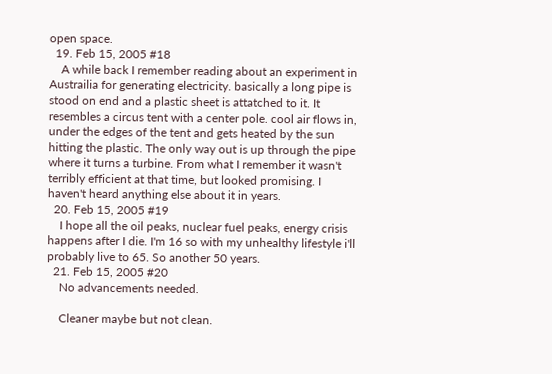open space.
  19. Feb 15, 2005 #18
    A while back I remember reading about an experiment in Austrailia for generating electricity. basically a long pipe is stood on end and a plastic sheet is attatched to it. It resembles a circus tent with a center pole. cool air flows in, under the edges of the tent and gets heated by the sun hitting the plastic. The only way out is up through the pipe where it turns a turbine. From what I remember it wasn't terribly efficient at that time, but looked promising. I haven't heard anything else about it in years.
  20. Feb 15, 2005 #19
    I hope all the oil peaks, nuclear fuel peaks, energy crisis happens after I die. I'm 16 so with my unhealthy lifestyle i'll probably live to 65. So another 50 years.
  21. Feb 15, 2005 #20
    No advancements needed.

    Cleaner maybe but not clean.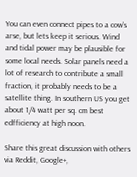You can even connect pipes to a cow’s arse, but lets keep it serious. Wind and tidal power may be plausible for some local needs. Solar panels need a lot of research to contribute a small fraction, it probably needs to be a satellite thing. In southern US you get about 1/4 watt per sq. cm best edfficiency at high noon.

Share this great discussion with others via Reddit, Google+,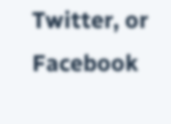Twitter, or Facebook